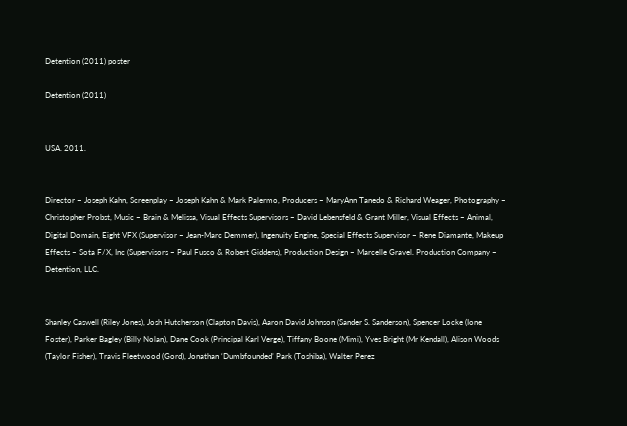Detention (2011) poster

Detention (2011)


USA. 2011.


Director – Joseph Kahn, Screenplay – Joseph Kahn & Mark Palermo, Producers – MaryAnn Tanedo & Richard Weager, Photography – Christopher Probst, Music – Brain & Melissa, Visual Effects Supervisors – David Lebensfeld & Grant Miller, Visual Effects – Animal, Digital Domain, Eight VFX (Supervisor – Jean-Marc Demmer), Ingenuity Engine, Special Effects Supervisor – Rene Diamante, Makeup Effects – Sota F/X, Inc (Supervisors – Paul Fusco & Robert Giddens), Production Design – Marcelle Gravel. Production Company – Detention, LLC.


Shanley Caswell (Riley Jones), Josh Hutcherson (Clapton Davis), Aaron David Johnson (Sander S. Sanderson), Spencer Locke (Ione Foster), Parker Bagley (Billy Nolan), Dane Cook (Principal Karl Verge), Tiffany Boone (Mimi), Yves Bright (Mr Kendall), Alison Woods (Taylor Fisher), Travis Fleetwood (Gord), Jonathan ‘Dumbfounded’ Park (Toshiba), Walter Perez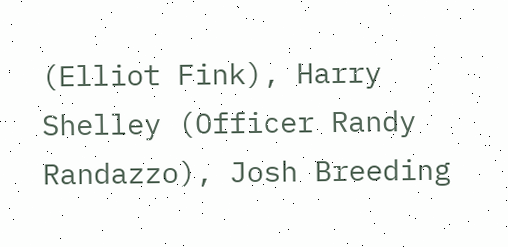(Elliot Fink), Harry Shelley (Officer Randy Randazzo), Josh Breeding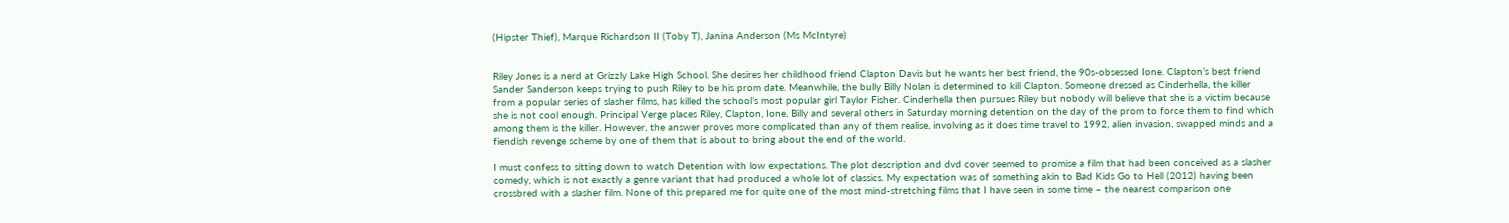(Hipster Thief), Marque Richardson II (Toby T), Janina Anderson (Ms McIntyre)


Riley Jones is a nerd at Grizzly Lake High School. She desires her childhood friend Clapton Davis but he wants her best friend, the 90s-obsessed Ione. Clapton’s best friend Sander Sanderson keeps trying to push Riley to be his prom date. Meanwhile, the bully Billy Nolan is determined to kill Clapton. Someone dressed as Cinderhella, the killer from a popular series of slasher films, has killed the school’s most popular girl Taylor Fisher. Cinderhella then pursues Riley but nobody will believe that she is a victim because she is not cool enough. Principal Verge places Riley, Clapton, Ione, Billy and several others in Saturday morning detention on the day of the prom to force them to find which among them is the killer. However, the answer proves more complicated than any of them realise, involving as it does time travel to 1992, alien invasion, swapped minds and a fiendish revenge scheme by one of them that is about to bring about the end of the world.

I must confess to sitting down to watch Detention with low expectations. The plot description and dvd cover seemed to promise a film that had been conceived as a slasher comedy, which is not exactly a genre variant that had produced a whole lot of classics. My expectation was of something akin to Bad Kids Go to Hell (2012) having been crossbred with a slasher film. None of this prepared me for quite one of the most mind-stretching films that I have seen in some time – the nearest comparison one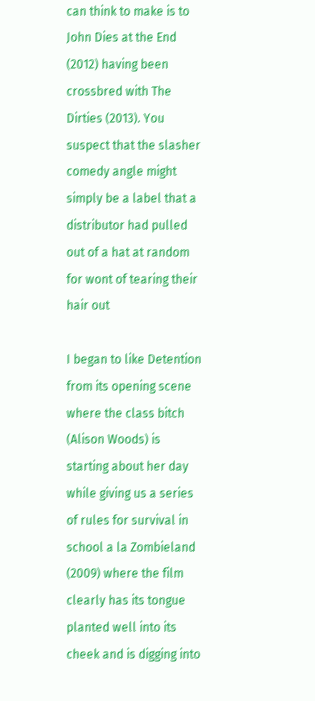can think to make is to John Dies at the End (2012) having been crossbred with The Dirties (2013). You suspect that the slasher comedy angle might simply be a label that a distributor had pulled out of a hat at random for wont of tearing their hair out

I began to like Detention from its opening scene where the class bitch (Alison Woods) is starting about her day while giving us a series of rules for survival in school a la Zombieland (2009) where the film clearly has its tongue planted well into its cheek and is digging into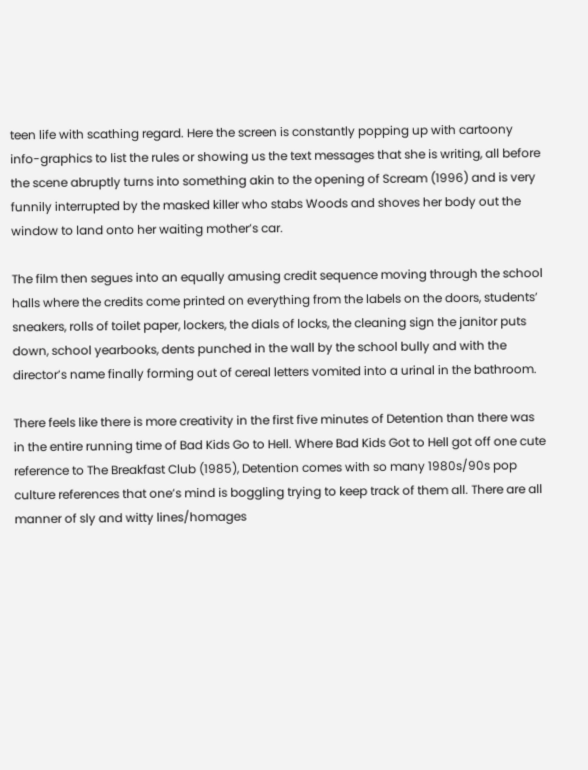teen life with scathing regard. Here the screen is constantly popping up with cartoony info-graphics to list the rules or showing us the text messages that she is writing, all before the scene abruptly turns into something akin to the opening of Scream (1996) and is very funnily interrupted by the masked killer who stabs Woods and shoves her body out the window to land onto her waiting mother’s car.

The film then segues into an equally amusing credit sequence moving through the school halls where the credits come printed on everything from the labels on the doors, students’ sneakers, rolls of toilet paper, lockers, the dials of locks, the cleaning sign the janitor puts down, school yearbooks, dents punched in the wall by the school bully and with the director’s name finally forming out of cereal letters vomited into a urinal in the bathroom.

There feels like there is more creativity in the first five minutes of Detention than there was in the entire running time of Bad Kids Go to Hell. Where Bad Kids Got to Hell got off one cute reference to The Breakfast Club (1985), Detention comes with so many 1980s/90s pop culture references that one’s mind is boggling trying to keep track of them all. There are all manner of sly and witty lines/homages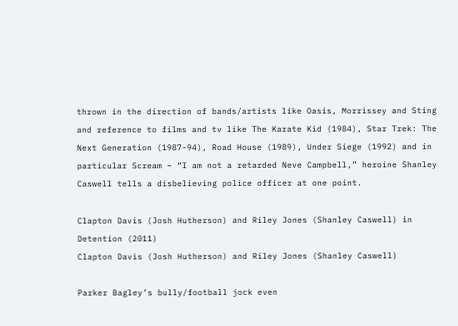thrown in the direction of bands/artists like Oasis, Morrissey and Sting and reference to films and tv like The Karate Kid (1984), Star Trek: The Next Generation (1987-94), Road House (1989), Under Siege (1992) and in particular Scream – “I am not a retarded Neve Campbell,” heroine Shanley Caswell tells a disbelieving police officer at one point.

Clapton Davis (Josh Hutherson) and Riley Jones (Shanley Caswell) in Detention (2011)
Clapton Davis (Josh Hutherson) and Riley Jones (Shanley Caswell)

Parker Bagley’s bully/football jock even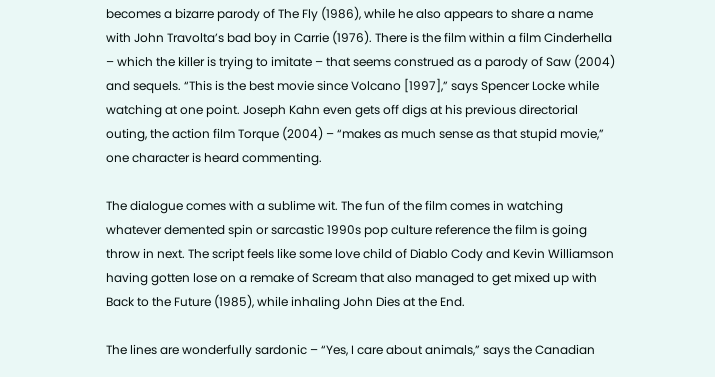becomes a bizarre parody of The Fly (1986), while he also appears to share a name with John Travolta’s bad boy in Carrie (1976). There is the film within a film Cinderhella – which the killer is trying to imitate – that seems construed as a parody of Saw (2004) and sequels. “This is the best movie since Volcano [1997],” says Spencer Locke while watching at one point. Joseph Kahn even gets off digs at his previous directorial outing, the action film Torque (2004) – “makes as much sense as that stupid movie,” one character is heard commenting.

The dialogue comes with a sublime wit. The fun of the film comes in watching whatever demented spin or sarcastic 1990s pop culture reference the film is going throw in next. The script feels like some love child of Diablo Cody and Kevin Williamson having gotten lose on a remake of Scream that also managed to get mixed up with Back to the Future (1985), while inhaling John Dies at the End.

The lines are wonderfully sardonic – “Yes, I care about animals,” says the Canadian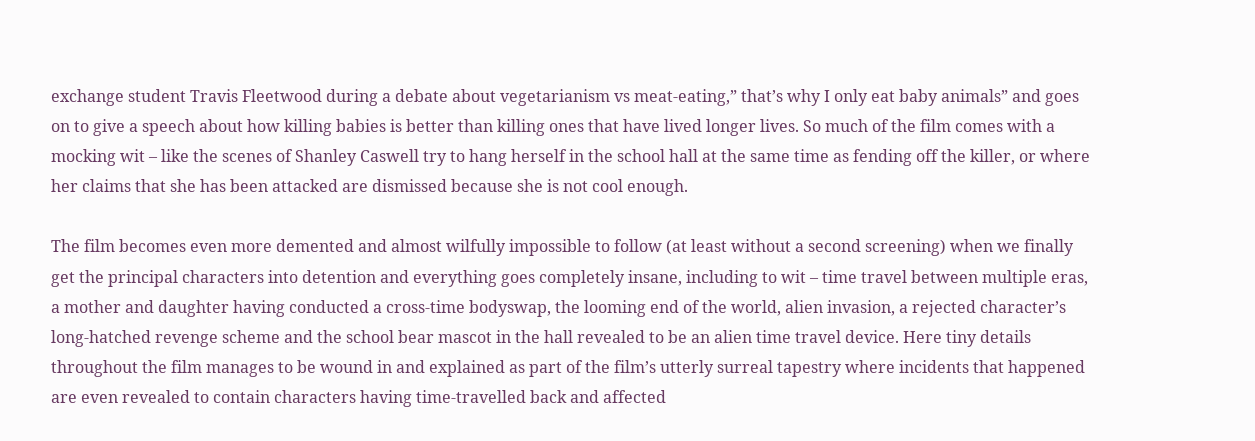exchange student Travis Fleetwood during a debate about vegetarianism vs meat-eating,” that’s why I only eat baby animals” and goes on to give a speech about how killing babies is better than killing ones that have lived longer lives. So much of the film comes with a mocking wit – like the scenes of Shanley Caswell try to hang herself in the school hall at the same time as fending off the killer, or where her claims that she has been attacked are dismissed because she is not cool enough.

The film becomes even more demented and almost wilfully impossible to follow (at least without a second screening) when we finally get the principal characters into detention and everything goes completely insane, including to wit – time travel between multiple eras, a mother and daughter having conducted a cross-time bodyswap, the looming end of the world, alien invasion, a rejected character’s long-hatched revenge scheme and the school bear mascot in the hall revealed to be an alien time travel device. Here tiny details throughout the film manages to be wound in and explained as part of the film’s utterly surreal tapestry where incidents that happened are even revealed to contain characters having time-travelled back and affected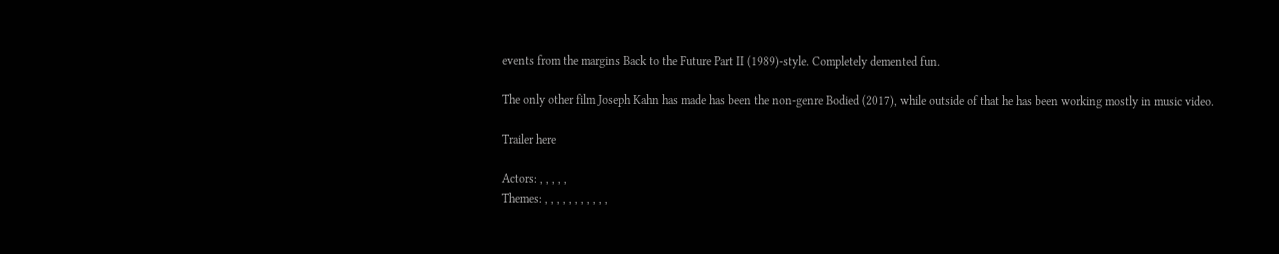events from the margins Back to the Future Part II (1989)-style. Completely demented fun.

The only other film Joseph Kahn has made has been the non-genre Bodied (2017), while outside of that he has been working mostly in music video.

Trailer here

Actors: , , , , ,
Themes: , , , , , , , , , , ,